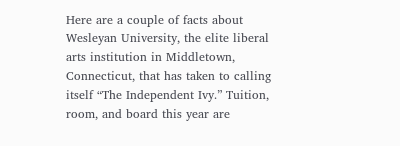Here are a couple of facts about Wesleyan University, the elite liberal arts institution in Middletown, Connecticut, that has taken to calling itself “The Independent Ivy.” Tuition, room, and board this year are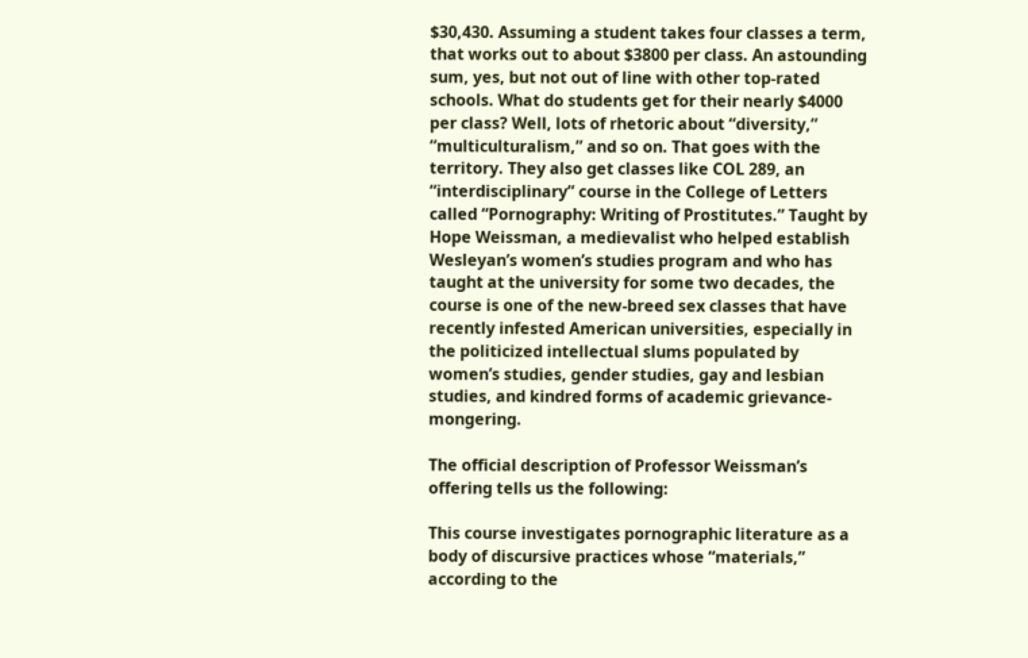$30,430. Assuming a student takes four classes a term, that works out to about $3800 per class. An astounding sum, yes, but not out of line with other top-rated schools. What do students get for their nearly $4000 per class? Well, lots of rhetoric about “diversity,” “multiculturalism,” and so on. That goes with the territory. They also get classes like COL 289, an “interdisciplinary” course in the College of Letters called “Pornography: Writing of Prostitutes.” Taught by Hope Weissman, a medievalist who helped establish Wesleyan’s women’s studies program and who has taught at the university for some two decades, the course is one of the new-breed sex classes that have recently infested American universities, especially in the politicized intellectual slums populated by women’s studies, gender studies, gay and lesbian studies, and kindred forms of academic grievance-mongering.

The official description of Professor Weissman’s offering tells us the following:

This course investigates pornographic literature as a body of discursive practices whose “materials,” according to the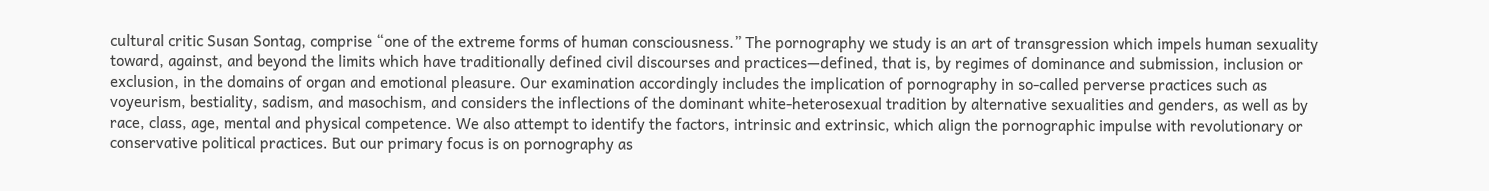cultural critic Susan Sontag, comprise “one of the extreme forms of human consciousness.” The pornography we study is an art of transgression which impels human sexuality toward, against, and beyond the limits which have traditionally defined civil discourses and practices—defined, that is, by regimes of dominance and submission, inclusion or exclusion, in the domains of organ and emotional pleasure. Our examination accordingly includes the implication of pornography in so-called perverse practices such as voyeurism, bestiality, sadism, and masochism, and considers the inflections of the dominant white-heterosexual tradition by alternative sexualities and genders, as well as by race, class, age, mental and physical competence. We also attempt to identify the factors, intrinsic and extrinsic, which align the pornographic impulse with revolutionary or conservative political practices. But our primary focus is on pornography as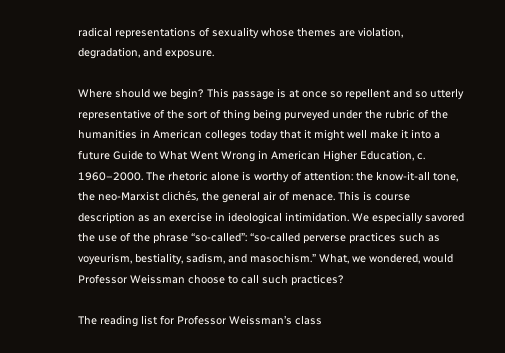radical representations of sexuality whose themes are violation, degradation, and exposure.

Where should we begin? This passage is at once so repellent and so utterly representative of the sort of thing being purveyed under the rubric of the humanities in American colleges today that it might well make it into a future Guide to What Went Wrong in American Higher Education, c. 1960–2000. The rhetoric alone is worthy of attention: the know-it-all tone, the neo-Marxist clichés, the general air of menace. This is course description as an exercise in ideological intimidation. We especially savored the use of the phrase “so-called”: “so-called perverse practices such as voyeurism, bestiality, sadism, and masochism.” What, we wondered, would Professor Weissman choose to call such practices?

The reading list for Professor Weissman’s class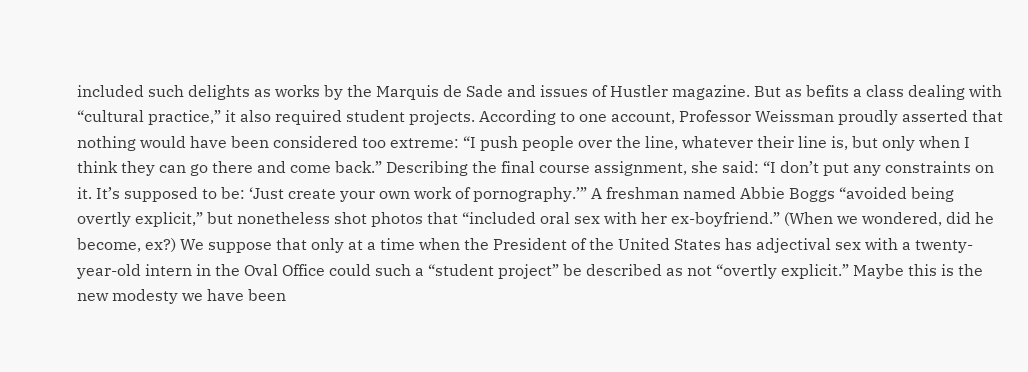included such delights as works by the Marquis de Sade and issues of Hustler magazine. But as befits a class dealing with “cultural practice,” it also required student projects. According to one account, Professor Weissman proudly asserted that nothing would have been considered too extreme: “I push people over the line, whatever their line is, but only when I think they can go there and come back.” Describing the final course assignment, she said: “I don’t put any constraints on it. It’s supposed to be: ‘Just create your own work of pornography.’” A freshman named Abbie Boggs “avoided being overtly explicit,” but nonetheless shot photos that “included oral sex with her ex-boyfriend.” (When we wondered, did he become, ex?) We suppose that only at a time when the President of the United States has adjectival sex with a twenty-year-old intern in the Oval Office could such a “student project” be described as not “overtly explicit.” Maybe this is the new modesty we have been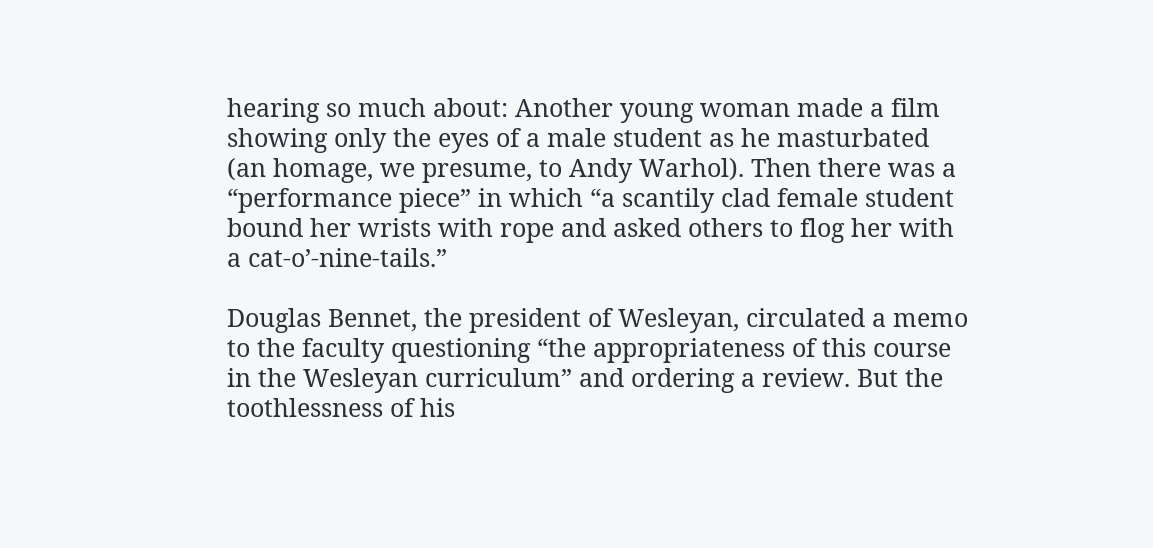hearing so much about: Another young woman made a film showing only the eyes of a male student as he masturbated (an homage, we presume, to Andy Warhol). Then there was a “performance piece” in which “a scantily clad female student bound her wrists with rope and asked others to flog her with a cat-o’-nine-tails.”

Douglas Bennet, the president of Wesleyan, circulated a memo to the faculty questioning “the appropriateness of this course in the Wesleyan curriculum” and ordering a review. But the toothlessness of his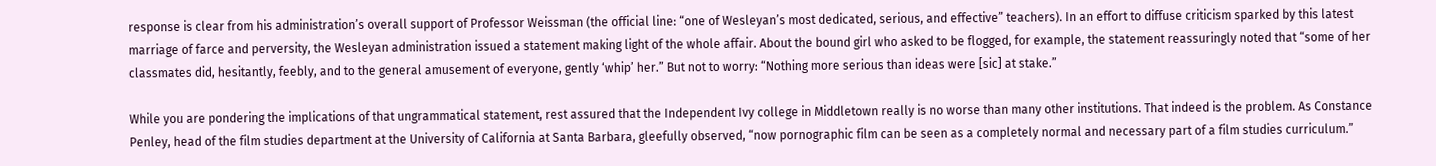response is clear from his administration’s overall support of Professor Weissman (the official line: “one of Wesleyan’s most dedicated, serious, and effective” teachers). In an effort to diffuse criticism sparked by this latest marriage of farce and perversity, the Wesleyan administration issued a statement making light of the whole affair. About the bound girl who asked to be flogged, for example, the statement reassuringly noted that “some of her classmates did, hesitantly, feebly, and to the general amusement of everyone, gently ‘whip’ her.” But not to worry: “Nothing more serious than ideas were [sic] at stake.”

While you are pondering the implications of that ungrammatical statement, rest assured that the Independent Ivy college in Middletown really is no worse than many other institutions. That indeed is the problem. As Constance Penley, head of the film studies department at the University of California at Santa Barbara, gleefully observed, “now pornographic film can be seen as a completely normal and necessary part of a film studies curriculum.”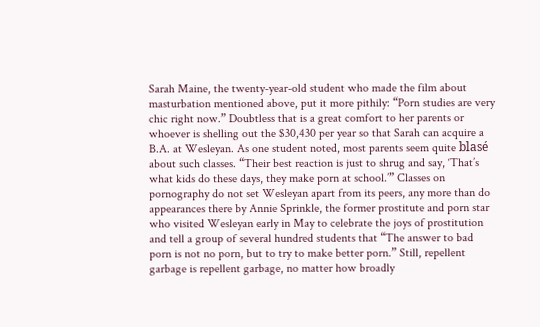Sarah Maine, the twenty-year-old student who made the film about masturbation mentioned above, put it more pithily: “Porn studies are very chic right now.” Doubtless that is a great comfort to her parents or whoever is shelling out the $30,430 per year so that Sarah can acquire a B.A. at Wesleyan. As one student noted, most parents seem quite blasé about such classes. “Their best reaction is just to shrug and say, ‘That’s what kids do these days, they make porn at school.’” Classes on pornography do not set Wesleyan apart from its peers, any more than do appearances there by Annie Sprinkle, the former prostitute and porn star who visited Wesleyan early in May to celebrate the joys of prostitution and tell a group of several hundred students that “The answer to bad porn is not no porn, but to try to make better porn.” Still, repellent garbage is repellent garbage, no matter how broadly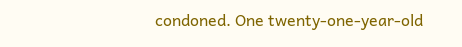condoned. One twenty-one-year-old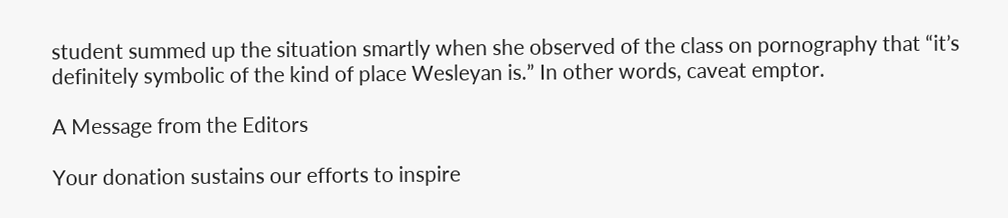student summed up the situation smartly when she observed of the class on pornography that “it’s definitely symbolic of the kind of place Wesleyan is.” In other words, caveat emptor.

A Message from the Editors

Your donation sustains our efforts to inspire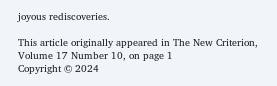joyous rediscoveries.

This article originally appeared in The New Criterion, Volume 17 Number 10, on page 1
Copyright © 2024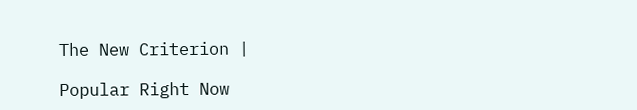The New Criterion |

Popular Right Now